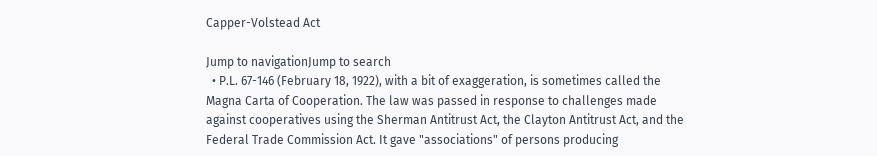Capper-Volstead Act

Jump to navigationJump to search
  • P.L. 67-146 (February 18, 1922), with a bit of exaggeration, is sometimes called the Magna Carta of Cooperation. The law was passed in response to challenges made against cooperatives using the Sherman Antitrust Act, the Clayton Antitrust Act, and the Federal Trade Commission Act. It gave "associations" of persons producing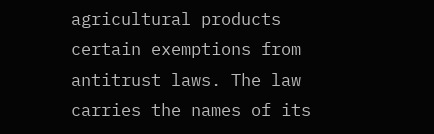agricultural products certain exemptions from antitrust laws. The law carries the names of its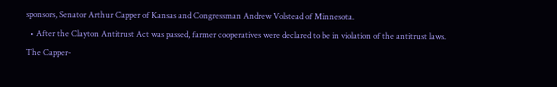sponsors, Senator Arthur Capper of Kansas and Congressman Andrew Volstead of Minnesota.
  • After the Clayton Antitrust Act was passed, farmer cooperatives were declared to be in violation of the antitrust laws. The Capper-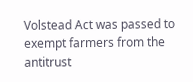Volstead Act was passed to exempt farmers from the antitrust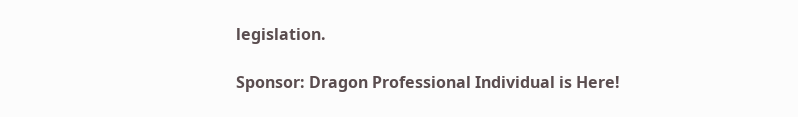legislation.

Sponsor: Dragon Professional Individual is Here!